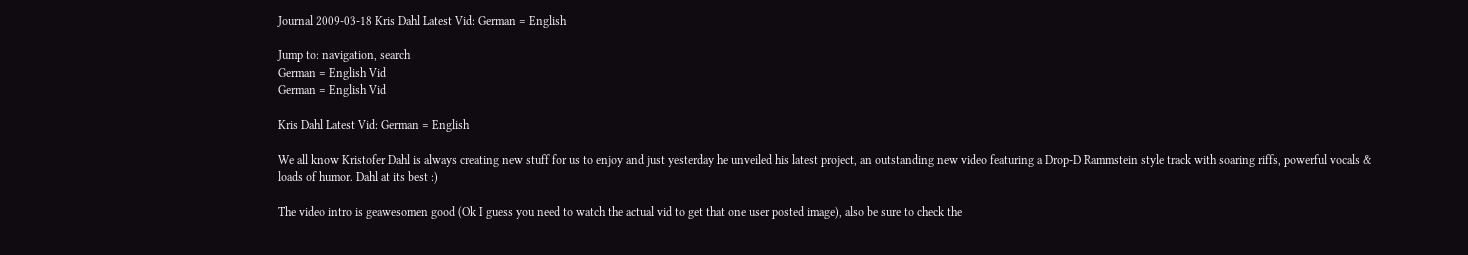Journal 2009-03-18 Kris Dahl Latest Vid: German = English

Jump to: navigation, search
German = English Vid
German = English Vid

Kris Dahl Latest Vid: German = English

We all know Kristofer Dahl is always creating new stuff for us to enjoy and just yesterday he unveiled his latest project, an outstanding new video featuring a Drop-D Rammstein style track with soaring riffs, powerful vocals & loads of humor. Dahl at its best :)

The video intro is geawesomen good (Ok I guess you need to watch the actual vid to get that one user posted image), also be sure to check the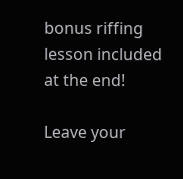bonus riffing lesson included at the end!

Leave your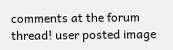comments at the forum thread! user posted image